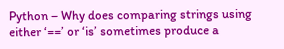Python – Why does comparing strings using either ‘==’ or ‘is’ sometimes produce a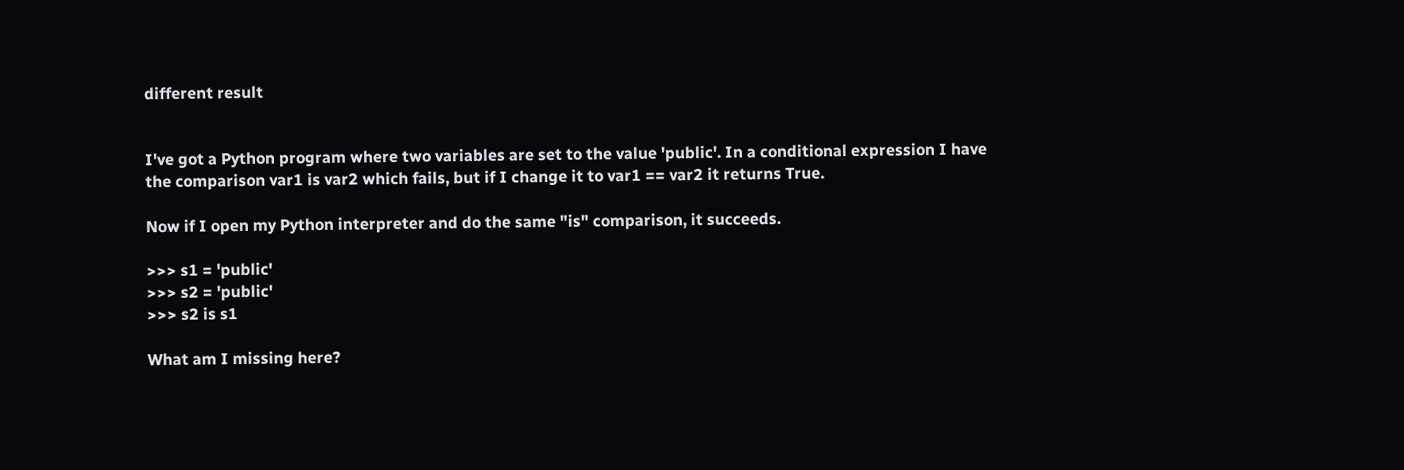different result


I've got a Python program where two variables are set to the value 'public'. In a conditional expression I have the comparison var1 is var2 which fails, but if I change it to var1 == var2 it returns True.

Now if I open my Python interpreter and do the same "is" comparison, it succeeds.

>>> s1 = 'public'
>>> s2 = 'public'
>>> s2 is s1

What am I missing here?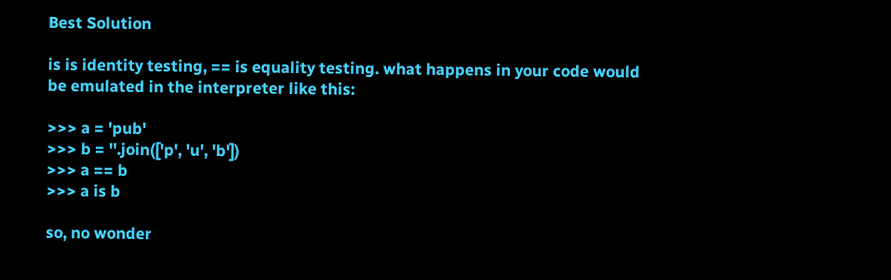Best Solution

is is identity testing, == is equality testing. what happens in your code would be emulated in the interpreter like this:

>>> a = 'pub'
>>> b = ''.join(['p', 'u', 'b'])
>>> a == b
>>> a is b

so, no wonder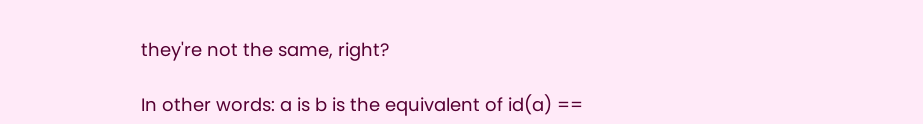they're not the same, right?

In other words: a is b is the equivalent of id(a) ==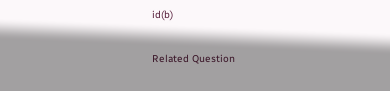id(b)

Related Question